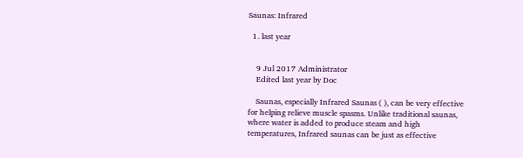Saunas: Infrared

  1. last year


    9 Jul 2017 Administrator
    Edited last year by Doc

    Saunas, especially Infrared Saunas ( ), can be very effective for helping relieve muscle spasms. Unlike traditional saunas, where water is added to produce steam and high temperatures, Infrared saunas can be just as effective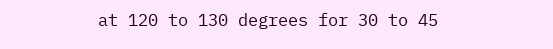at 120 to 130 degrees for 30 to 45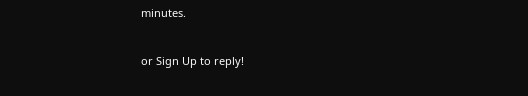minutes.


or Sign Up to reply!